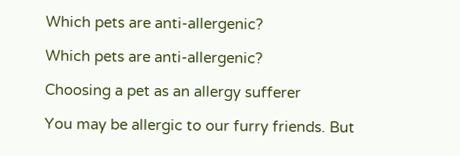Which pets are anti-allergenic?

Which pets are anti-allergenic?

Choosing a pet as an allergy sufferer

You may be allergic to our furry friends. But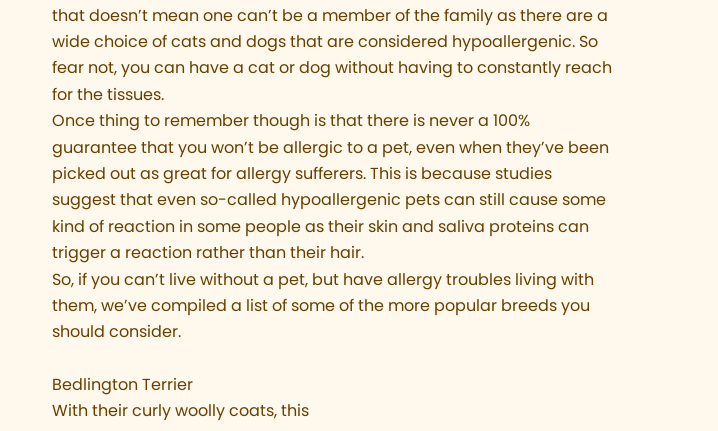that doesn’t mean one can’t be a member of the family as there are a wide choice of cats and dogs that are considered hypoallergenic. So fear not, you can have a cat or dog without having to constantly reach for the tissues.
Once thing to remember though is that there is never a 100% guarantee that you won’t be allergic to a pet, even when they’ve been picked out as great for allergy sufferers. This is because studies suggest that even so-called hypoallergenic pets can still cause some kind of reaction in some people as their skin and saliva proteins can trigger a reaction rather than their hair.
So, if you can’t live without a pet, but have allergy troubles living with them, we’ve compiled a list of some of the more popular breeds you should consider.

Bedlington Terrier
With their curly woolly coats, this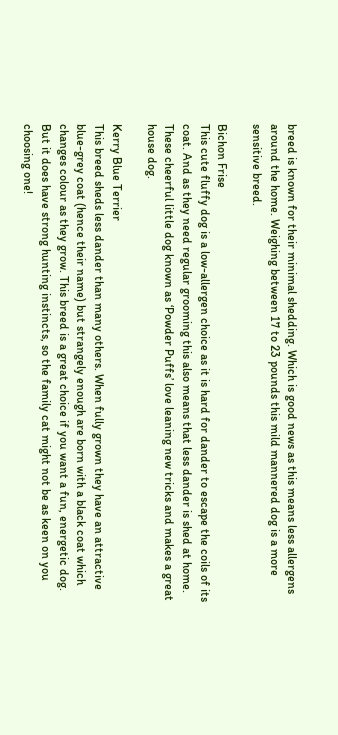breed is known for their minimal shedding. Which is good news as this means less allergens around the home. Weighing between 17 to 23 pounds this mild mannered dog is a more sensitive breed.

Bichon Frise
This cute fluffy dog is a low-allergen choice as it is hard for dander to escape the coils of its coat. And as they need regular grooming this also means that less dander is shed at home. These cheerful little dog known as ‘Powder Puffs’ love leaning new tricks and makes a great house dog.

Kerry Blue Terrier
This breed sheds less dander than many others. When fully grown they have an attractive blue-grey coat (hence their name) but strangely enough are born with a black coat which changes colour as they grow. This breed is a great choice if you want a fun, energetic dog. But it does have strong hunting instincts, so the family cat might not be as keen on you choosing one!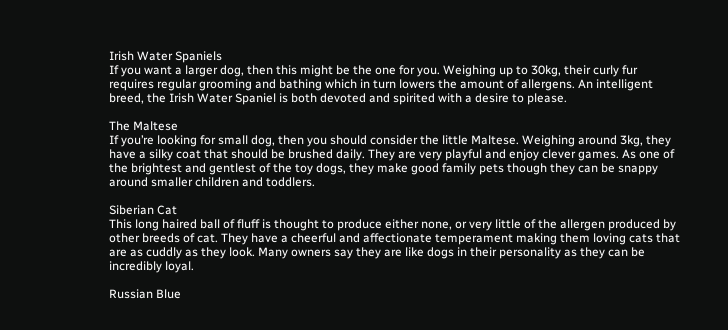Irish Water Spaniels
If you want a larger dog, then this might be the one for you. Weighing up to 30kg, their curly fur requires regular grooming and bathing which in turn lowers the amount of allergens. An intelligent breed, the Irish Water Spaniel is both devoted and spirited with a desire to please.

The Maltese
If you’re looking for small dog, then you should consider the little Maltese. Weighing around 3kg, they have a silky coat that should be brushed daily. They are very playful and enjoy clever games. As one of the brightest and gentlest of the toy dogs, they make good family pets though they can be snappy around smaller children and toddlers.

Siberian Cat
This long haired ball of fluff is thought to produce either none, or very little of the allergen produced by other breeds of cat. They have a cheerful and affectionate temperament making them loving cats that are as cuddly as they look. Many owners say they are like dogs in their personality as they can be incredibly loyal.

Russian Blue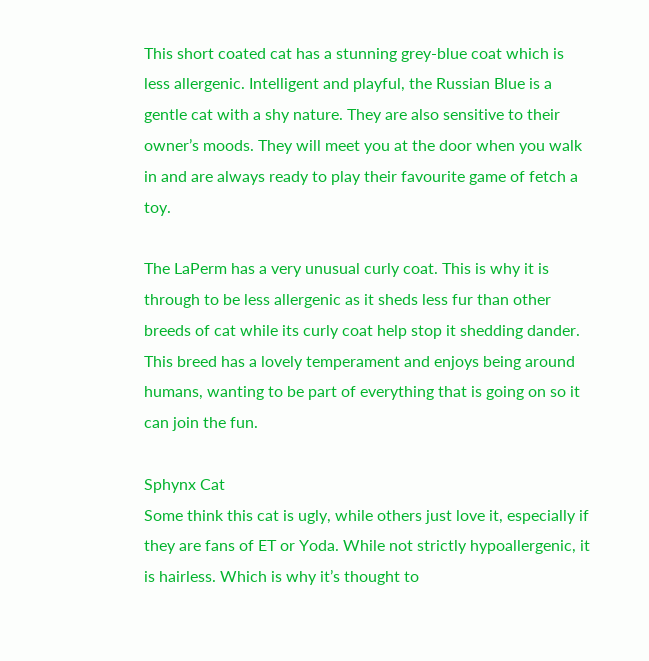This short coated cat has a stunning grey-blue coat which is less allergenic. Intelligent and playful, the Russian Blue is a gentle cat with a shy nature. They are also sensitive to their owner’s moods. They will meet you at the door when you walk in and are always ready to play their favourite game of fetch a toy.

The LaPerm has a very unusual curly coat. This is why it is through to be less allergenic as it sheds less fur than other breeds of cat while its curly coat help stop it shedding dander. This breed has a lovely temperament and enjoys being around humans, wanting to be part of everything that is going on so it can join the fun.

Sphynx Cat
Some think this cat is ugly, while others just love it, especially if they are fans of ET or Yoda. While not strictly hypoallergenic, it is hairless. Which is why it’s thought to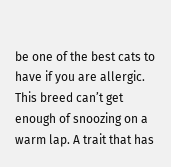be one of the best cats to have if you are allergic. This breed can’t get enough of snoozing on a warm lap. A trait that has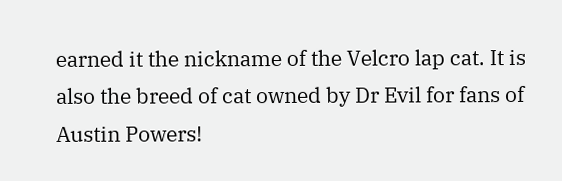earned it the nickname of the Velcro lap cat. It is also the breed of cat owned by Dr Evil for fans of Austin Powers!